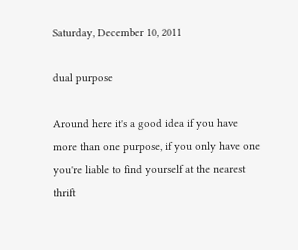Saturday, December 10, 2011

dual purpose

Around here it's a good idea if you have more than one purpose, if you only have one you're liable to find yourself at the nearest thrift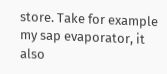store. Take for example my sap evaporator, it also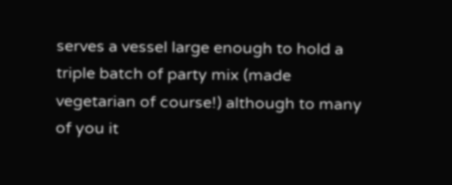serves a vessel large enough to hold a triple batch of party mix (made vegetarian of course!) although to many of you it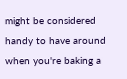might be considered handy to have around when you're baking a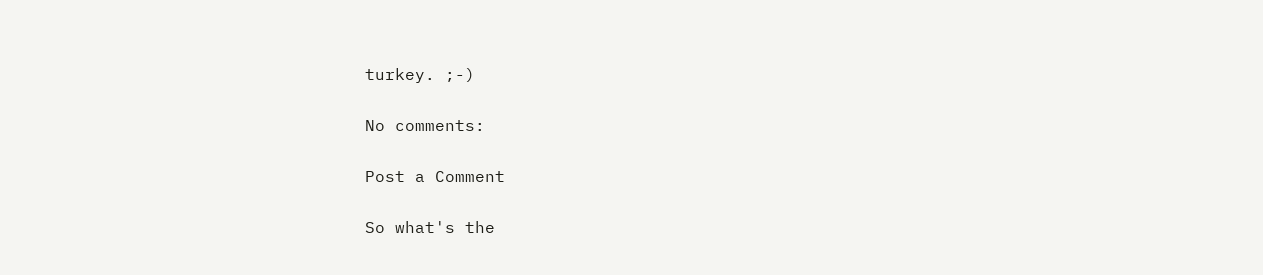turkey. ;-)

No comments:

Post a Comment

So what's the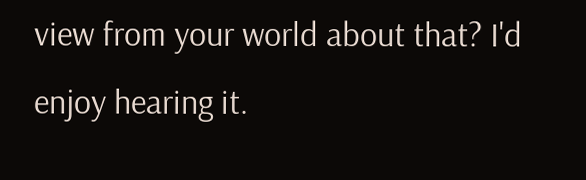view from your world about that? I'd enjoy hearing it.